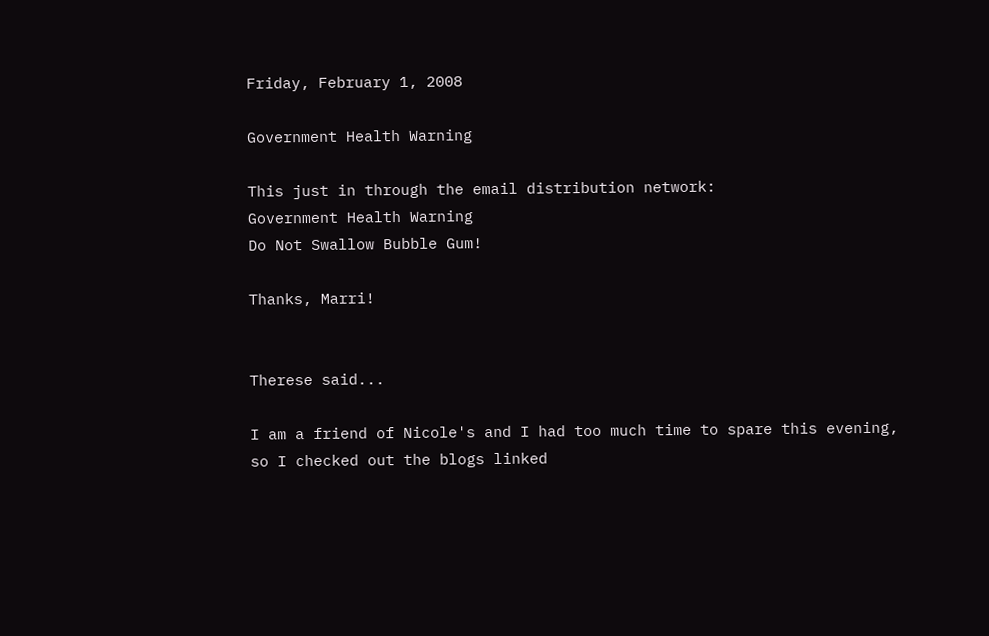Friday, February 1, 2008

Government Health Warning

This just in through the email distribution network:
Government Health Warning
Do Not Swallow Bubble Gum!

Thanks, Marri!


Therese said...

I am a friend of Nicole's and I had too much time to spare this evening, so I checked out the blogs linked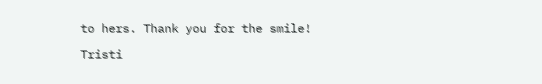to hers. Thank you for the smile!

Tristi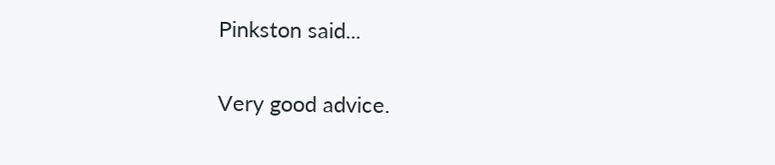Pinkston said...

Very good advice.